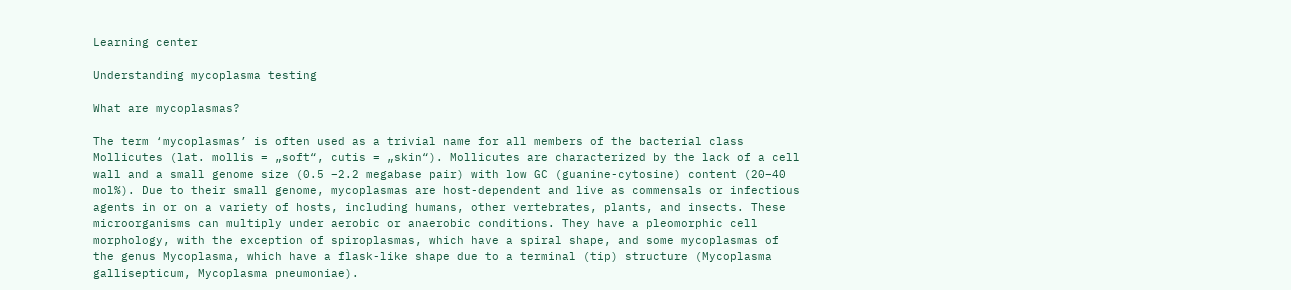Learning center

Understanding mycoplasma testing

What are mycoplasmas?

The term ‘mycoplasmas’ is often used as a trivial name for all members of the bacterial class Mollicutes (lat. mollis = „soft“, cutis = „skin“). Mollicutes are characterized by the lack of a cell wall and a small genome size (0.5 –2.2 megabase pair) with low GC (guanine-cytosine) content (20–40 mol%). Due to their small genome, mycoplasmas are host-dependent and live as commensals or infectious agents in or on a variety of hosts, including humans, other vertebrates, plants, and insects. These microorganisms can multiply under aerobic or anaerobic conditions. They have a pleomorphic cell morphology, with the exception of spiroplasmas, which have a spiral shape, and some mycoplasmas of the genus Mycoplasma, which have a flask-like shape due to a terminal (tip) structure (Mycoplasma gallisepticum, Mycoplasma pneumoniae).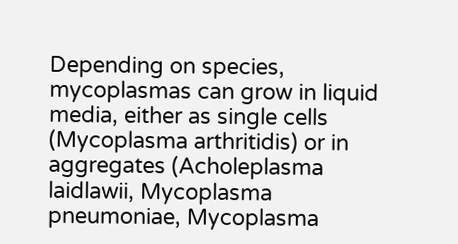Depending on species, mycoplasmas can grow in liquid media, either as single cells (Mycoplasma arthritidis) or in aggregates (Acholeplasma laidlawii, Mycoplasma pneumoniae, Mycoplasma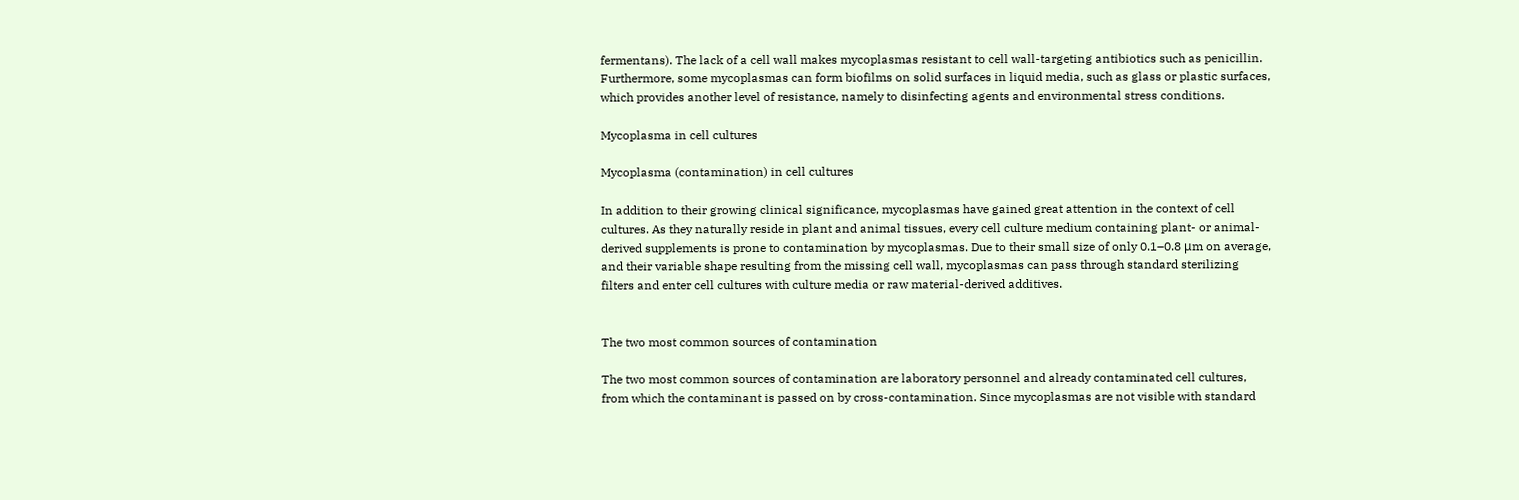fermentans). The lack of a cell wall makes mycoplasmas resistant to cell wall-targeting antibiotics such as penicillin. Furthermore, some mycoplasmas can form biofilms on solid surfaces in liquid media, such as glass or plastic surfaces, which provides another level of resistance, namely to disinfecting agents and environmental stress conditions.

Mycoplasma in cell cultures

Mycoplasma (contamination) in cell cultures

In addition to their growing clinical significance, mycoplasmas have gained great attention in the context of cell cultures. As they naturally reside in plant and animal tissues, every cell culture medium containing plant- or animal-derived supplements is prone to contamination by mycoplasmas. Due to their small size of only 0.1–0.8 μm on average, and their variable shape resulting from the missing cell wall, mycoplasmas can pass through standard sterilizing filters and enter cell cultures with culture media or raw material-derived additives.


The two most common sources of contamination

The two most common sources of contamination are laboratory personnel and already contaminated cell cultures, from which the contaminant is passed on by cross-contamination. Since mycoplasmas are not visible with standard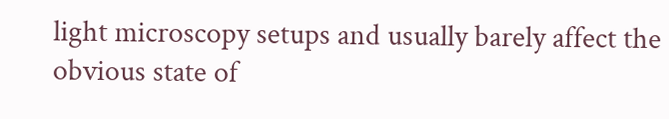light microscopy setups and usually barely affect the obvious state of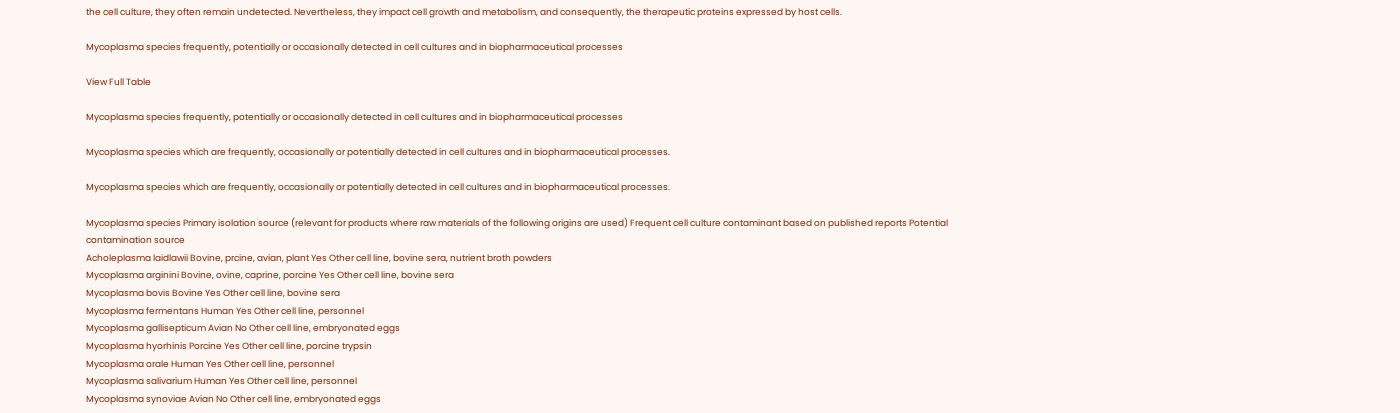the cell culture, they often remain undetected. Nevertheless, they impact cell growth and metabolism, and consequently, the therapeutic proteins expressed by host cells.

Mycoplasma species frequently, potentially or occasionally detected in cell cultures and in biopharmaceutical processes

View Full Table

Mycoplasma species frequently, potentially or occasionally detected in cell cultures and in biopharmaceutical processes

Mycoplasma species which are frequently, occasionally or potentially detected in cell cultures and in biopharmaceutical processes.

Mycoplasma species which are frequently, occasionally or potentially detected in cell cultures and in biopharmaceutical processes.

Mycoplasma species Primary isolation source (relevant for products where raw materials of the following origins are used) Frequent cell culture contaminant based on published reports Potential contamination source
Acholeplasma laidlawii Bovine, prcine, avian, plant Yes Other cell line, bovine sera, nutrient broth powders
Mycoplasma arginini Bovine, ovine, caprine, porcine Yes Other cell line, bovine sera
Mycoplasma bovis Bovine Yes Other cell line, bovine sera
Mycoplasma fermentans Human Yes Other cell line, personnel
Mycoplasma gallisepticum Avian No Other cell line, embryonated eggs
Mycoplasma hyorhinis Porcine Yes Other cell line, porcine trypsin
Mycoplasma orale Human Yes Other cell line, personnel
Mycoplasma salivarium Human Yes Other cell line, personnel
Mycoplasma synoviae Avian No Other cell line, embryonated eggs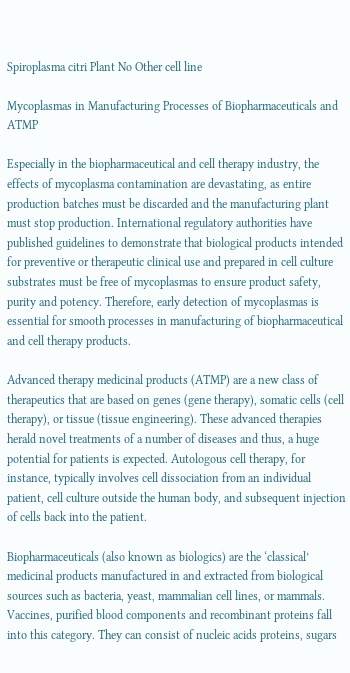Spiroplasma citri Plant No Other cell line

Mycoplasmas in Manufacturing Processes of Biopharmaceuticals and ATMP

Especially in the biopharmaceutical and cell therapy industry, the effects of mycoplasma contamination are devastating, as entire production batches must be discarded and the manufacturing plant must stop production. International regulatory authorities have published guidelines to demonstrate that biological products intended for preventive or therapeutic clinical use and prepared in cell culture substrates must be free of mycoplasmas to ensure product safety, purity and potency. Therefore, early detection of mycoplasmas is essential for smooth processes in manufacturing of biopharmaceutical and cell therapy products.

Advanced therapy medicinal products (ATMP) are a new class of therapeutics that are based on genes (gene therapy), somatic cells (cell therapy), or tissue (tissue engineering). These advanced therapies herald novel treatments of a number of diseases and thus, a huge potential for patients is expected. Autologous cell therapy, for instance, typically involves cell dissociation from an individual patient, cell culture outside the human body, and subsequent injection of cells back into the patient.

Biopharmaceuticals (also known as biologics) are the ‘classical’ medicinal products manufactured in and extracted from biological sources such as bacteria, yeast, mammalian cell lines, or mammals. Vaccines, purified blood components and recombinant proteins fall into this category. They can consist of nucleic acids proteins, sugars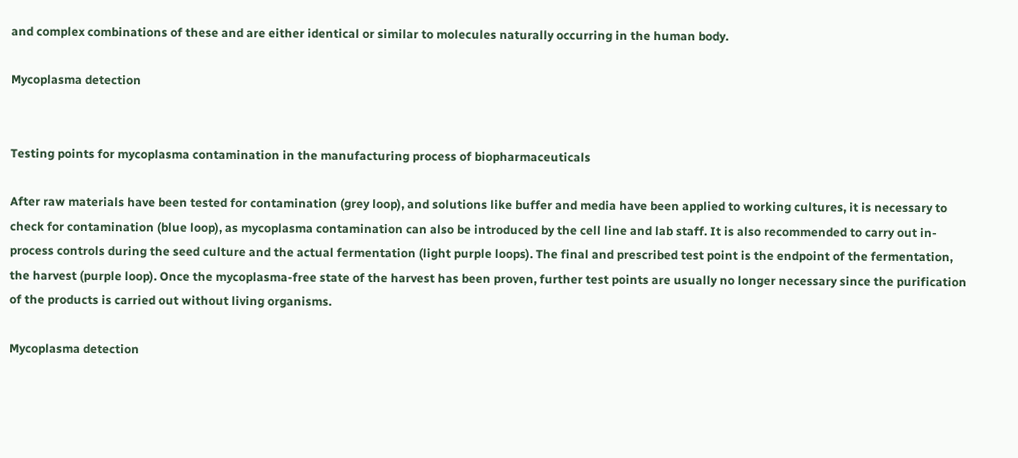and complex combinations of these and are either identical or similar to molecules naturally occurring in the human body.

Mycoplasma detection


Testing points for mycoplasma contamination in the manufacturing process of biopharmaceuticals

After raw materials have been tested for contamination (grey loop), and solutions like buffer and media have been applied to working cultures, it is necessary to check for contamination (blue loop), as mycoplasma contamination can also be introduced by the cell line and lab staff. It is also recommended to carry out in-process controls during the seed culture and the actual fermentation (light purple loops). The final and prescribed test point is the endpoint of the fermentation, the harvest (purple loop). Once the mycoplasma-free state of the harvest has been proven, further test points are usually no longer necessary since the purification of the products is carried out without living organisms.

Mycoplasma detection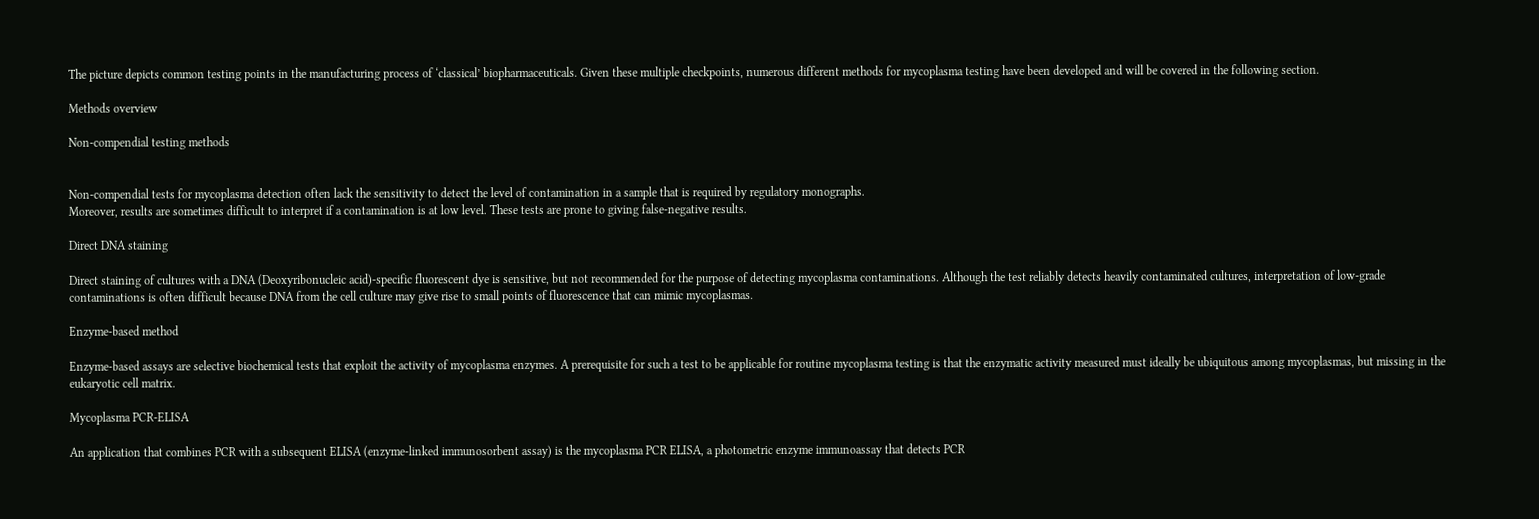The picture depicts common testing points in the manufacturing process of ‘classical’ biopharmaceuticals. Given these multiple checkpoints, numerous different methods for mycoplasma testing have been developed and will be covered in the following section.

Methods overview

Non-compendial testing methods


Non-compendial tests for mycoplasma detection often lack the sensitivity to detect the level of contamination in a sample that is required by regulatory monographs.
Moreover, results are sometimes difficult to interpret if a contamination is at low level. These tests are prone to giving false-negative results.

Direct DNA staining

Direct staining of cultures with a DNA (Deoxyribonucleic acid)-specific fluorescent dye is sensitive, but not recommended for the purpose of detecting mycoplasma contaminations. Although the test reliably detects heavily contaminated cultures, interpretation of low-grade contaminations is often difficult because DNA from the cell culture may give rise to small points of fluorescence that can mimic mycoplasmas.

Enzyme-based method

Enzyme-based assays are selective biochemical tests that exploit the activity of mycoplasma enzymes. A prerequisite for such a test to be applicable for routine mycoplasma testing is that the enzymatic activity measured must ideally be ubiquitous among mycoplasmas, but missing in the eukaryotic cell matrix.

Mycoplasma PCR-ELISA

An application that combines PCR with a subsequent ELISA (enzyme-linked immunosorbent assay) is the mycoplasma PCR ELISA, a photometric enzyme immunoassay that detects PCR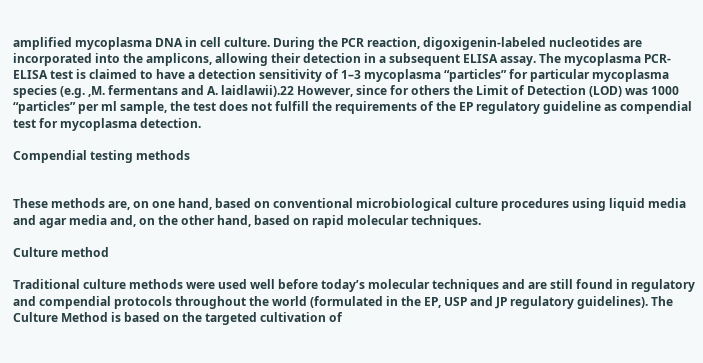amplified mycoplasma DNA in cell culture. During the PCR reaction, digoxigenin-labeled nucleotides are incorporated into the amplicons, allowing their detection in a subsequent ELISA assay. The mycoplasma PCR-ELISA test is claimed to have a detection sensitivity of 1–3 mycoplasma “particles” for particular mycoplasma species (e.g. ,M. fermentans and A. laidlawii).22 However, since for others the Limit of Detection (LOD) was 1000 “particles” per ml sample, the test does not fulfill the requirements of the EP regulatory guideline as compendial test for mycoplasma detection.

Compendial testing methods


These methods are, on one hand, based on conventional microbiological culture procedures using liquid media and agar media and, on the other hand, based on rapid molecular techniques.

Culture method

Traditional culture methods were used well before today’s molecular techniques and are still found in regulatory and compendial protocols throughout the world (formulated in the EP, USP and JP regulatory guidelines). The Culture Method is based on the targeted cultivation of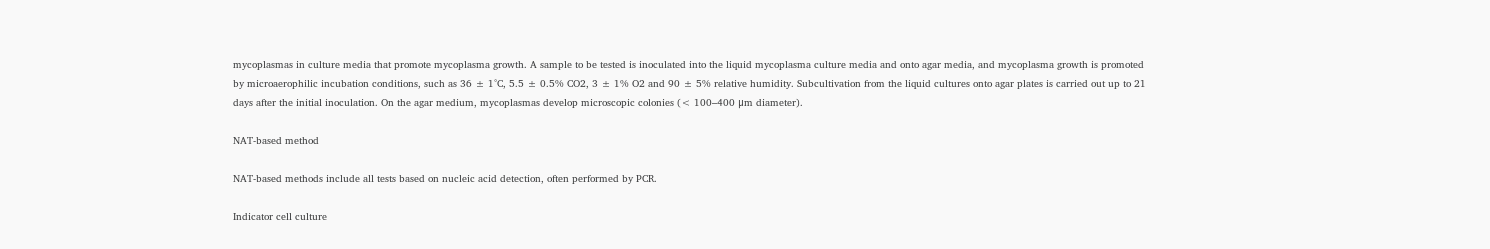mycoplasmas in culture media that promote mycoplasma growth. A sample to be tested is inoculated into the liquid mycoplasma culture media and onto agar media, and mycoplasma growth is promoted by microaerophilic incubation conditions, such as 36 ± 1°C, 5.5 ± 0.5% CO2, 3 ± 1% O2 and 90 ± 5% relative humidity. Subcultivation from the liquid cultures onto agar plates is carried out up to 21 days after the initial inoculation. On the agar medium, mycoplasmas develop microscopic colonies (< 100–400 μm diameter).

NAT-based method

NAT-based methods include all tests based on nucleic acid detection, often performed by PCR.

Indicator cell culture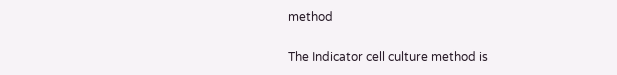method

The Indicator cell culture method is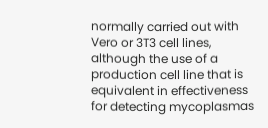normally carried out with Vero or 3T3 cell lines, although the use of a production cell line that is equivalent in effectiveness for detecting mycoplasmas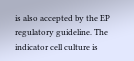is also accepted by the EP regulatory guideline. The indicator cell culture is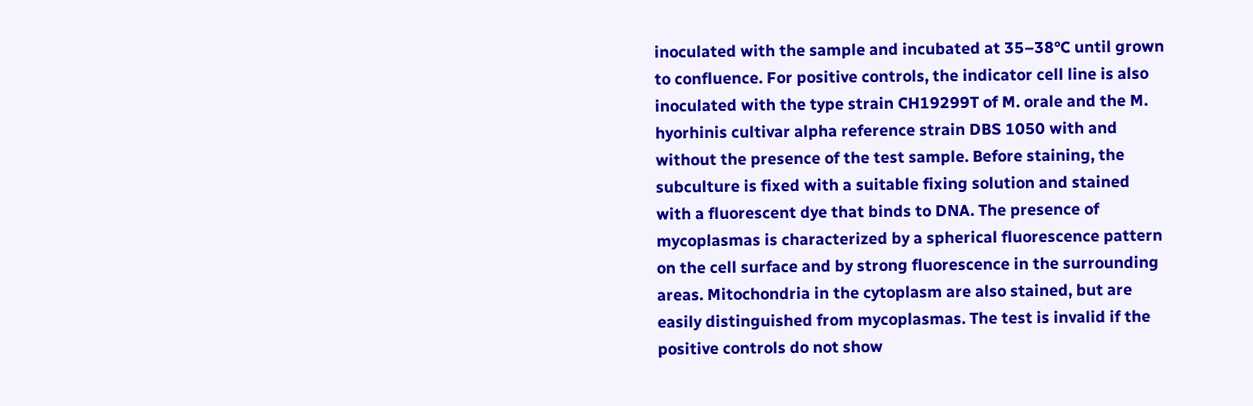inoculated with the sample and incubated at 35–38°C until grown to confluence. For positive controls, the indicator cell line is also inoculated with the type strain CH19299T of M. orale and the M. hyorhinis cultivar alpha reference strain DBS 1050 with and without the presence of the test sample. Before staining, the subculture is fixed with a suitable fixing solution and stained with a fluorescent dye that binds to DNA. The presence of mycoplasmas is characterized by a spherical fluorescence pattern on the cell surface and by strong fluorescence in the surrounding areas. Mitochondria in the cytoplasm are also stained, but are easily distinguished from mycoplasmas. The test is invalid if the positive controls do not show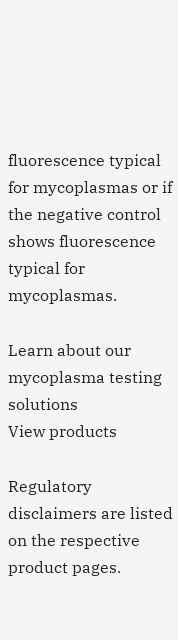fluorescence typical for mycoplasmas or if the negative control shows fluorescence typical for mycoplasmas.

Learn about our mycoplasma testing solutions
View products

Regulatory disclaimers are listed on the respective product pages.